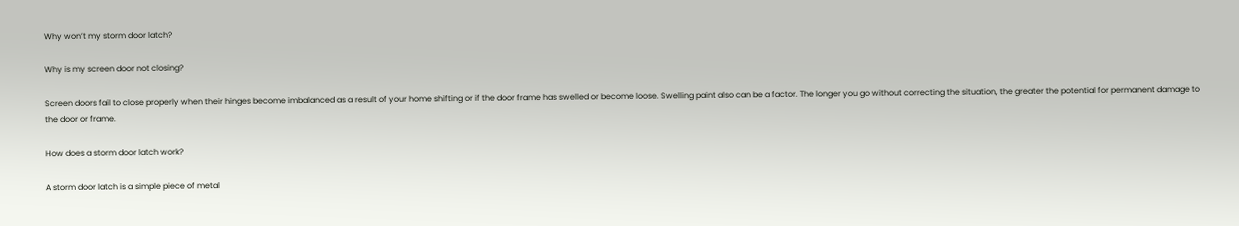Why won’t my storm door latch?

Why is my screen door not closing?

Screen doors fail to close properly when their hinges become imbalanced as a result of your home shifting or if the door frame has swelled or become loose. Swelling paint also can be a factor. The longer you go without correcting the situation, the greater the potential for permanent damage to the door or frame.

How does a storm door latch work?

A storm door latch is a simple piece of metal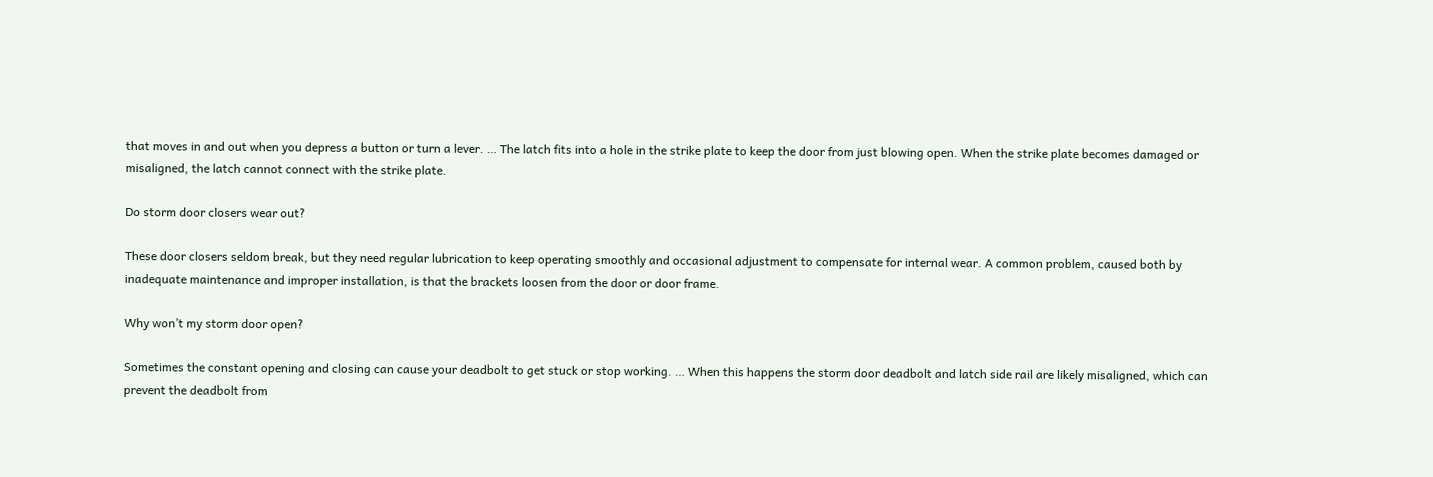that moves in and out when you depress a button or turn a lever. … The latch fits into a hole in the strike plate to keep the door from just blowing open. When the strike plate becomes damaged or misaligned, the latch cannot connect with the strike plate.

Do storm door closers wear out?

These door closers seldom break, but they need regular lubrication to keep operating smoothly and occasional adjustment to compensate for internal wear. A common problem, caused both by inadequate maintenance and improper installation, is that the brackets loosen from the door or door frame.

Why won’t my storm door open?

Sometimes the constant opening and closing can cause your deadbolt to get stuck or stop working. … When this happens the storm door deadbolt and latch side rail are likely misaligned, which can prevent the deadbolt from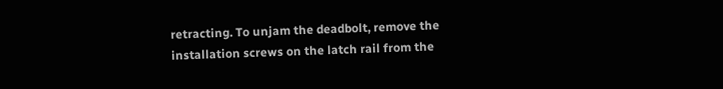retracting. To unjam the deadbolt, remove the installation screws on the latch rail from the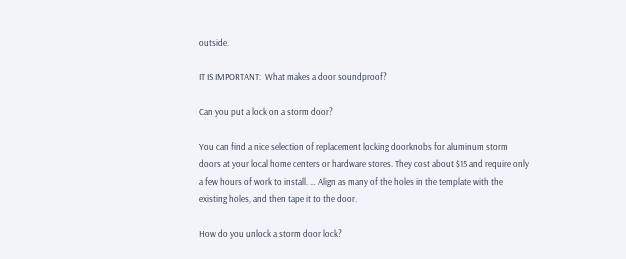outside.

IT IS IMPORTANT:  What makes a door soundproof?

Can you put a lock on a storm door?

You can find a nice selection of replacement locking doorknobs for aluminum storm doors at your local home centers or hardware stores. They cost about $15 and require only a few hours of work to install. … Align as many of the holes in the template with the existing holes, and then tape it to the door.

How do you unlock a storm door lock?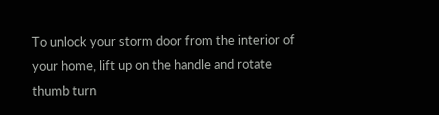To unlock your storm door from the interior of your home, lift up on the handle and rotate thumb turn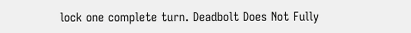lock one complete turn. Deadbolt Does Not Fully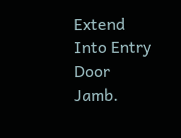Extend Into Entry Door Jamb.